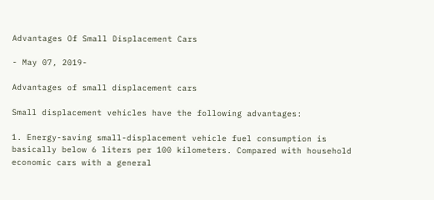Advantages Of Small Displacement Cars

- May 07, 2019-

Advantages of small displacement cars

Small displacement vehicles have the following advantages:

1. Energy-saving small-displacement vehicle fuel consumption is basically below 6 liters per 100 kilometers. Compared with household economic cars with a general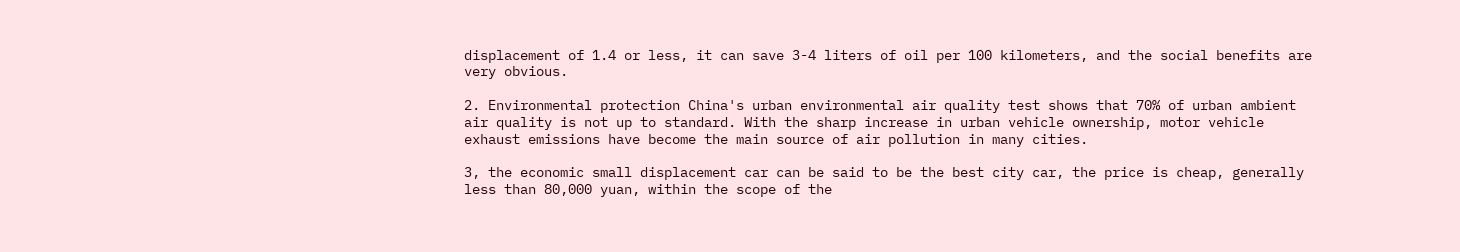displacement of 1.4 or less, it can save 3-4 liters of oil per 100 kilometers, and the social benefits are very obvious.

2. Environmental protection China's urban environmental air quality test shows that 70% of urban ambient air quality is not up to standard. With the sharp increase in urban vehicle ownership, motor vehicle exhaust emissions have become the main source of air pollution in many cities.

3, the economic small displacement car can be said to be the best city car, the price is cheap, generally less than 80,000 yuan, within the scope of the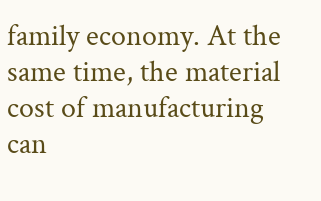family economy. At the same time, the material cost of manufacturing can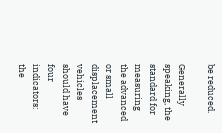be reduced.

Generally speaking, the standard for measuring the advanced or small displacement vehicles should have four indicators: the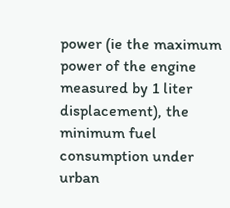power (ie the maximum power of the engine measured by 1 liter displacement), the minimum fuel consumption under urban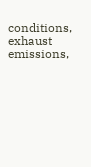conditions, exhaust emissions,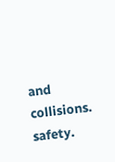and collisions. safety.